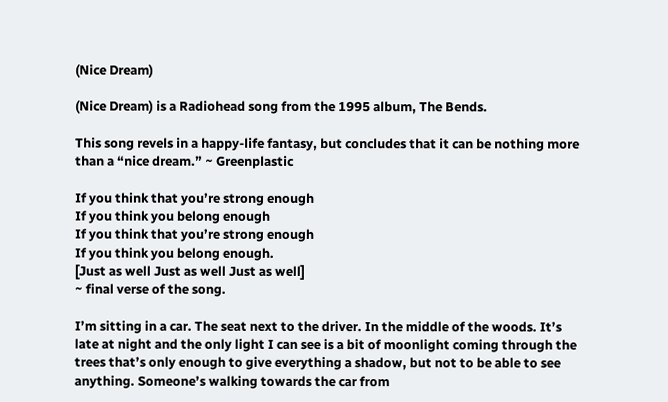(Nice Dream)

(Nice Dream) is a Radiohead song from the 1995 album, The Bends.

This song revels in a happy-life fantasy, but concludes that it can be nothing more than a “nice dream.” ~ Greenplastic

If you think that you’re strong enough
If you think you belong enough
If you think that you’re strong enough
If you think you belong enough.
[Just as well Just as well Just as well]
~ final verse of the song.

I’m sitting in a car. The seat next to the driver. In the middle of the woods. It’s late at night and the only light I can see is a bit of moonlight coming through the trees that’s only enough to give everything a shadow, but not to be able to see anything. Someone’s walking towards the car from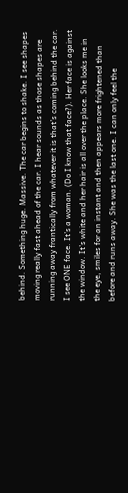behind. Something huge. Massive. The car begins to shake. I see shapes moving really fast ahead of the car. I hear sounds as those shapes are running away frantically from whatever it is that’s coming behind the car. I see ONE face. It’s a woman. (Do I know that face?). Her face is against the window. It’s white and her hair is all over the place. She looks me in the eye, smiles for an instant and then appears more frightened than before and runs away. She was the last one. I can only feel the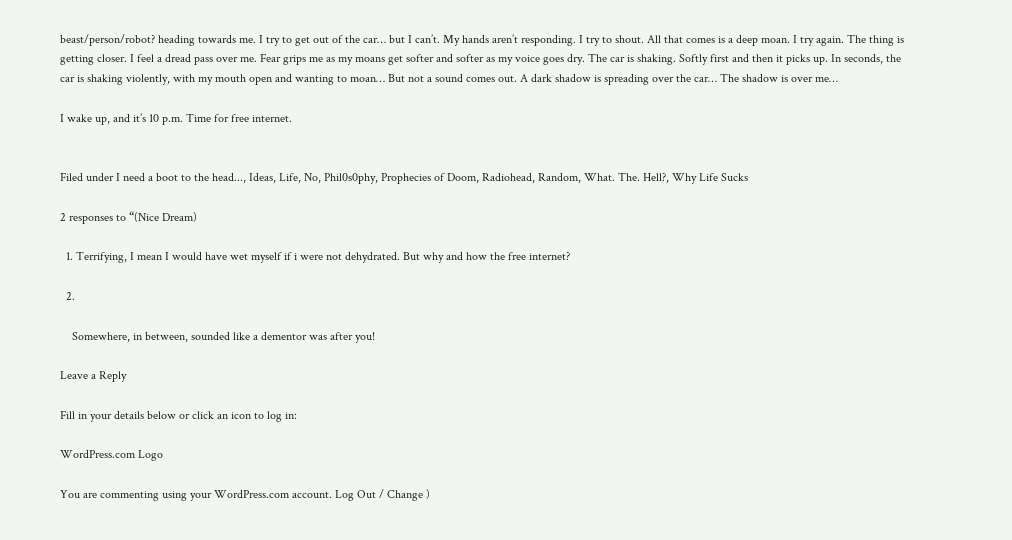beast/person/robot? heading towards me. I try to get out of the car… but I can’t. My hands aren’t responding. I try to shout. All that comes is a deep moan. I try again. The thing is getting closer. I feel a dread pass over me. Fear grips me as my moans get softer and softer as my voice goes dry. The car is shaking. Softly first and then it picks up. In seconds, the car is shaking violently, with my mouth open and wanting to moan… But not a sound comes out. A dark shadow is spreading over the car… The shadow is over me…

I wake up, and it’s 10 p.m. Time for free internet.


Filed under I need a boot to the head..., Ideas, Life, No, Phil0s0phy, Prophecies of Doom, Radiohead, Random, What. The. Hell?, Why Life Sucks

2 responses to “(Nice Dream)

  1. Terrifying, I mean I would have wet myself if i were not dehydrated. But why and how the free internet?

  2.

    Somewhere, in between, sounded like a dementor was after you!

Leave a Reply

Fill in your details below or click an icon to log in:

WordPress.com Logo

You are commenting using your WordPress.com account. Log Out / Change )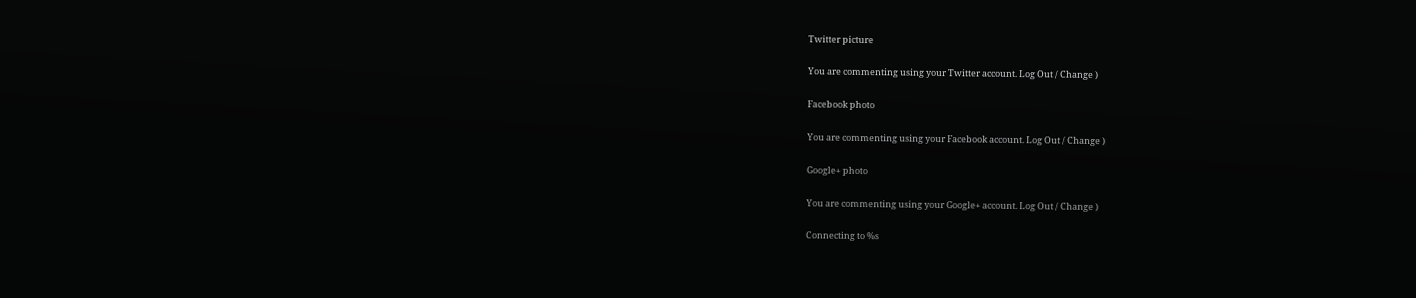Twitter picture

You are commenting using your Twitter account. Log Out / Change )

Facebook photo

You are commenting using your Facebook account. Log Out / Change )

Google+ photo

You are commenting using your Google+ account. Log Out / Change )

Connecting to %s